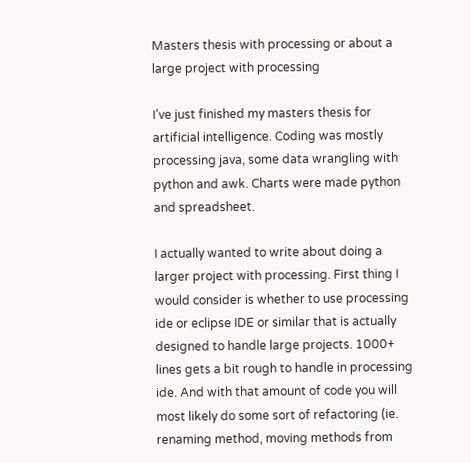Masters thesis with processing or about a large project with processing

I’ve just finished my masters thesis for artificial intelligence. Coding was mostly processing java, some data wrangling with python and awk. Charts were made python and spreadsheet.

I actually wanted to write about doing a larger project with processing. First thing I would consider is whether to use processing ide or eclipse IDE or similar that is actually designed to handle large projects. 1000+ lines gets a bit rough to handle in processing ide. And with that amount of code you will most likely do some sort of refactoring (ie. renaming method, moving methods from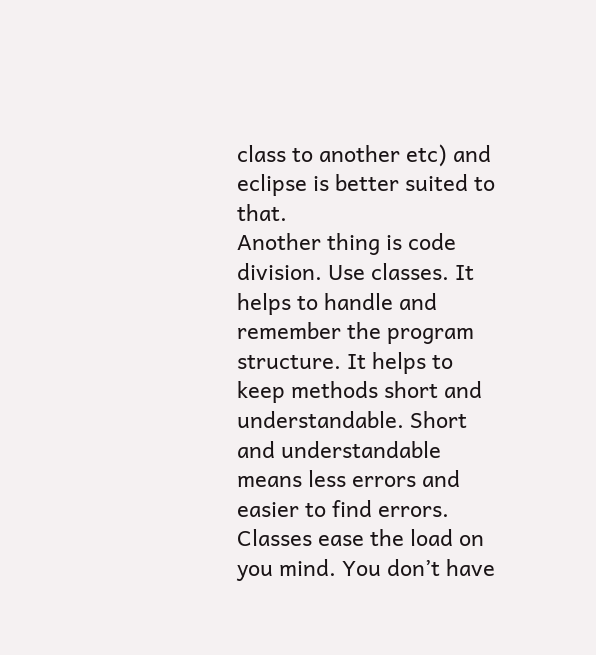class to another etc) and eclipse is better suited to that.
Another thing is code division. Use classes. It helps to handle and remember the program structure. It helps to keep methods short and understandable. Short and understandable means less errors and easier to find errors. Classes ease the load on you mind. You don’t have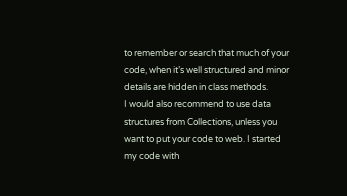to remember or search that much of your code, when it’s well structured and minor details are hidden in class methods.
I would also recommend to use data structures from Collections, unless you want to put your code to web. I started my code with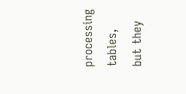processing tables, but they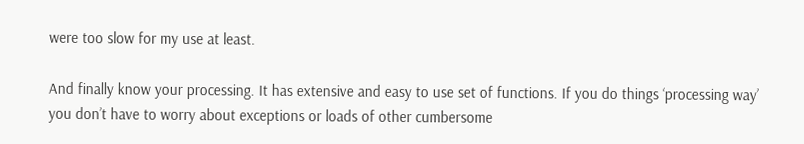were too slow for my use at least.

And finally know your processing. It has extensive and easy to use set of functions. If you do things ‘processing way’ you don’t have to worry about exceptions or loads of other cumbersome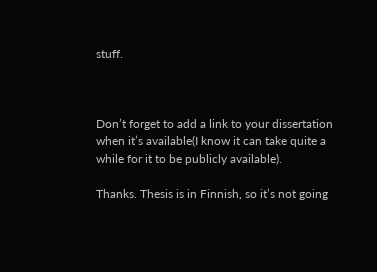stuff.



Don’t forget to add a link to your dissertation when it’s available(I know it can take quite a while for it to be publicly available).

Thanks. Thesis is in Finnish, so it’s not going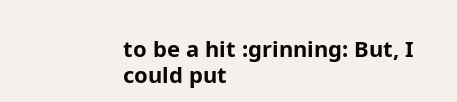to be a hit :grinning: But, I could put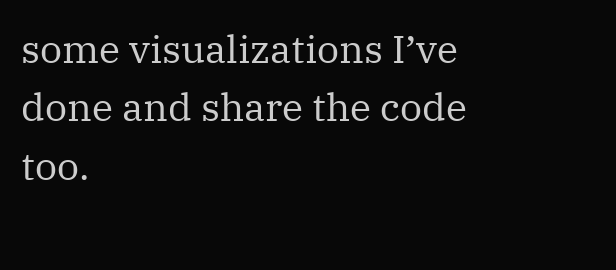some visualizations I’ve done and share the code too.